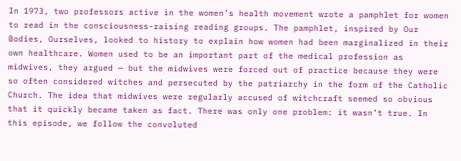In 1973, two professors active in the women’s health movement wrote a pamphlet for women to read in the consciousness-raising reading groups. The pamphlet, inspired by Our Bodies, Ourselves, looked to history to explain how women had been marginalized in their own healthcare. Women used to be an important part of the medical profession as midwives, they argued — but the midwives were forced out of practice because they were so often considered witches and persecuted by the patriarchy in the form of the Catholic Church. The idea that midwives were regularly accused of witchcraft seemed so obvious that it quickly became taken as fact. There was only one problem: it wasn’t true. In this episode, we follow the convoluted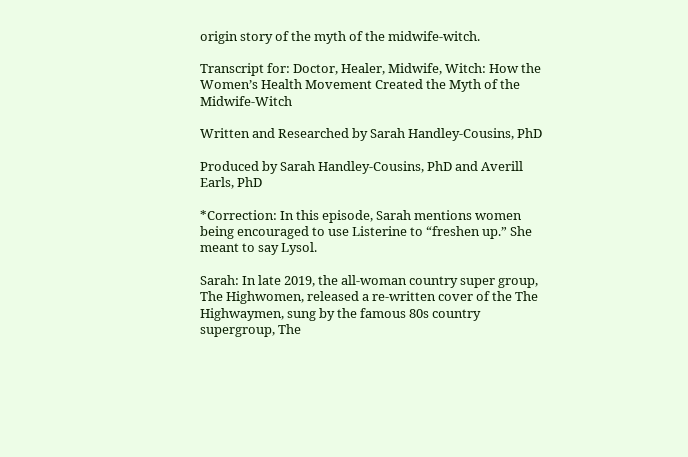origin story of the myth of the midwife-witch.

Transcript for: Doctor, Healer, Midwife, Witch: How the Women’s Health Movement Created the Myth of the Midwife-Witch

Written and Researched by Sarah Handley-Cousins, PhD

Produced by Sarah Handley-Cousins, PhD and Averill Earls, PhD

*Correction: In this episode, Sarah mentions women being encouraged to use Listerine to “freshen up.” She meant to say Lysol.

Sarah: In late 2019, the all-woman country super group, The Highwomen, released a re-written cover of the The Highwaymen, sung by the famous 80s country supergroup, The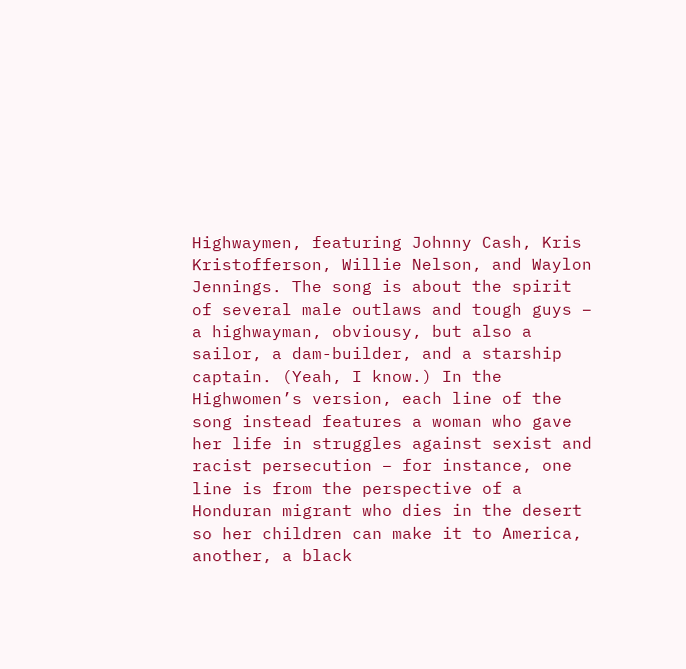Highwaymen, featuring Johnny Cash, Kris Kristofferson, Willie Nelson, and Waylon Jennings. The song is about the spirit of several male outlaws and tough guys – a highwayman, obviousy, but also a sailor, a dam-builder, and a starship captain. (Yeah, I know.) In the Highwomen’s version, each line of the song instead features a woman who gave her life in struggles against sexist and racist persecution – for instance, one line is from the perspective of a Honduran migrant who dies in the desert so her children can make it to America, another, a black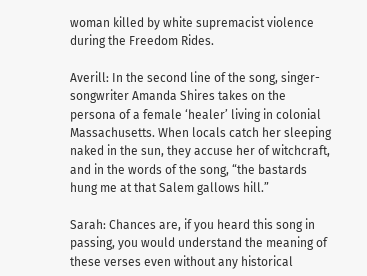woman killed by white supremacist violence during the Freedom Rides.

Averill: In the second line of the song, singer-songwriter Amanda Shires takes on the persona of a female ‘healer’ living in colonial Massachusetts. When locals catch her sleeping naked in the sun, they accuse her of witchcraft, and in the words of the song, “the bastards hung me at that Salem gallows hill.”

Sarah: Chances are, if you heard this song in passing, you would understand the meaning of these verses even without any historical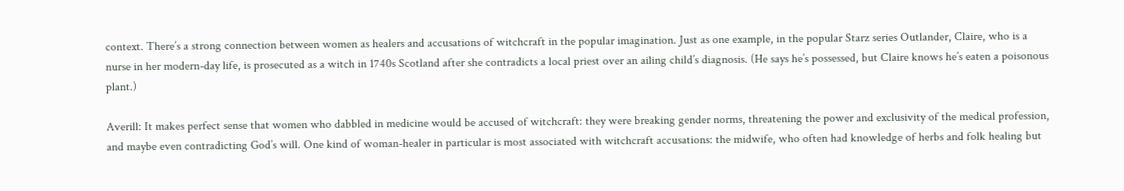context. There’s a strong connection between women as healers and accusations of witchcraft in the popular imagination. Just as one example, in the popular Starz series Outlander, Claire, who is a nurse in her modern-day life, is prosecuted as a witch in 1740s Scotland after she contradicts a local priest over an ailing child’s diagnosis. (He says he’s possessed, but Claire knows he’s eaten a poisonous plant.)

Averill: It makes perfect sense that women who dabbled in medicine would be accused of witchcraft: they were breaking gender norms, threatening the power and exclusivity of the medical profession, and maybe even contradicting God’s will. One kind of woman-healer in particular is most associated with witchcraft accusations: the midwife, who often had knowledge of herbs and folk healing but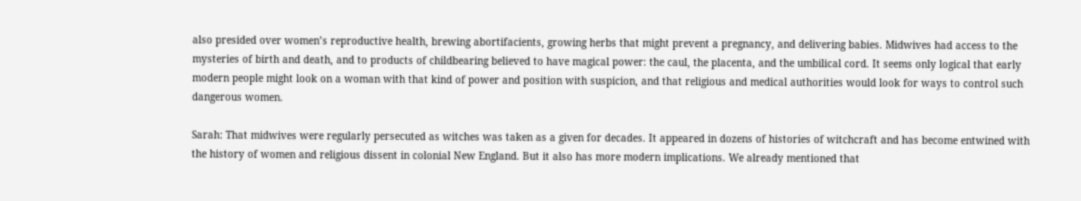also presided over women’s reproductive health, brewing abortifacients, growing herbs that might prevent a pregnancy, and delivering babies. Midwives had access to the mysteries of birth and death, and to products of childbearing believed to have magical power: the caul, the placenta, and the umbilical cord. It seems only logical that early modern people might look on a woman with that kind of power and position with suspicion, and that religious and medical authorities would look for ways to control such dangerous women.

Sarah: That midwives were regularly persecuted as witches was taken as a given for decades. It appeared in dozens of histories of witchcraft and has become entwined with the history of women and religious dissent in colonial New England. But it also has more modern implications. We already mentioned that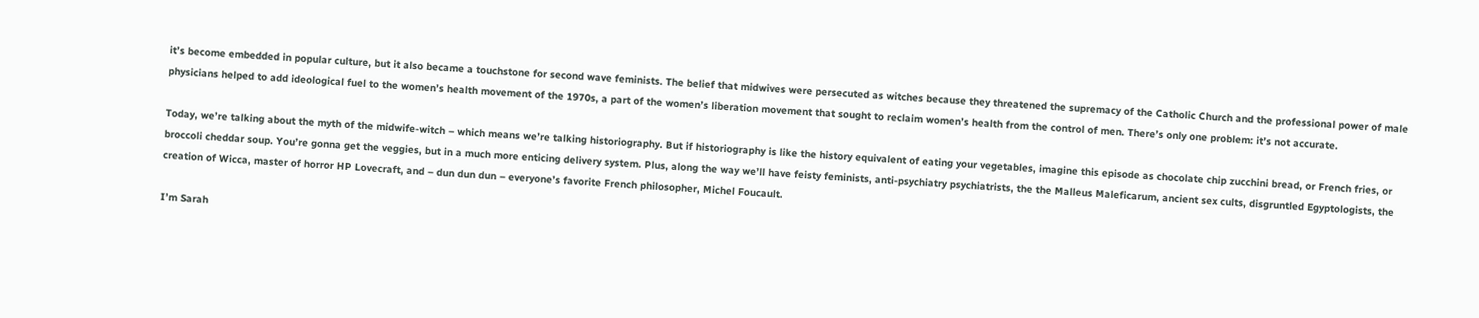it’s become embedded in popular culture, but it also became a touchstone for second wave feminists. The belief that midwives were persecuted as witches because they threatened the supremacy of the Catholic Church and the professional power of male physicians helped to add ideological fuel to the women’s health movement of the 1970s, a part of the women’s liberation movement that sought to reclaim women’s health from the control of men. There’s only one problem: it’s not accurate.

Today, we’re talking about the myth of the midwife-witch – which means we’re talking historiography. But if historiography is like the history equivalent of eating your vegetables, imagine this episode as chocolate chip zucchini bread, or French fries, or broccoli cheddar soup. You’re gonna get the veggies, but in a much more enticing delivery system. Plus, along the way we’ll have feisty feminists, anti-psychiatry psychiatrists, the the Malleus Maleficarum, ancient sex cults, disgruntled Egyptologists, the creation of Wicca, master of horror HP Lovecraft, and – dun dun dun – everyone’s favorite French philosopher, Michel Foucault.

I’m Sarah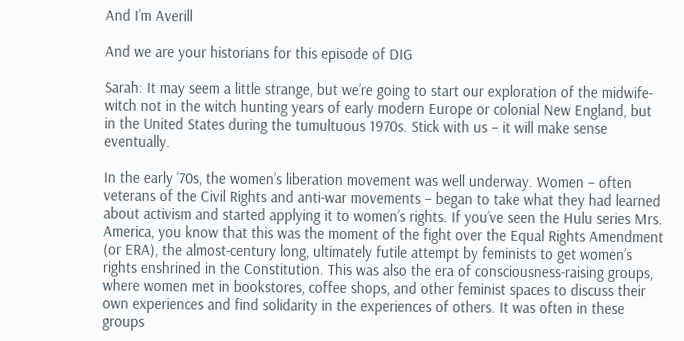And I’m Averill

And we are your historians for this episode of DIG

Sarah: It may seem a little strange, but we’re going to start our exploration of the midwife-witch not in the witch hunting years of early modern Europe or colonial New England, but in the United States during the tumultuous 1970s. Stick with us – it will make sense eventually.

In the early ‘70s, the women’s liberation movement was well underway. Women – often veterans of the Civil Rights and anti-war movements – began to take what they had learned about activism and started applying it to women’s rights. If you’ve seen the Hulu series Mrs. America, you know that this was the moment of the fight over the Equal Rights Amendment (or ERA), the almost-century long, ultimately futile attempt by feminists to get women’s rights enshrined in the Constitution. This was also the era of consciousness-raising groups, where women met in bookstores, coffee shops, and other feminist spaces to discuss their own experiences and find solidarity in the experiences of others. It was often in these groups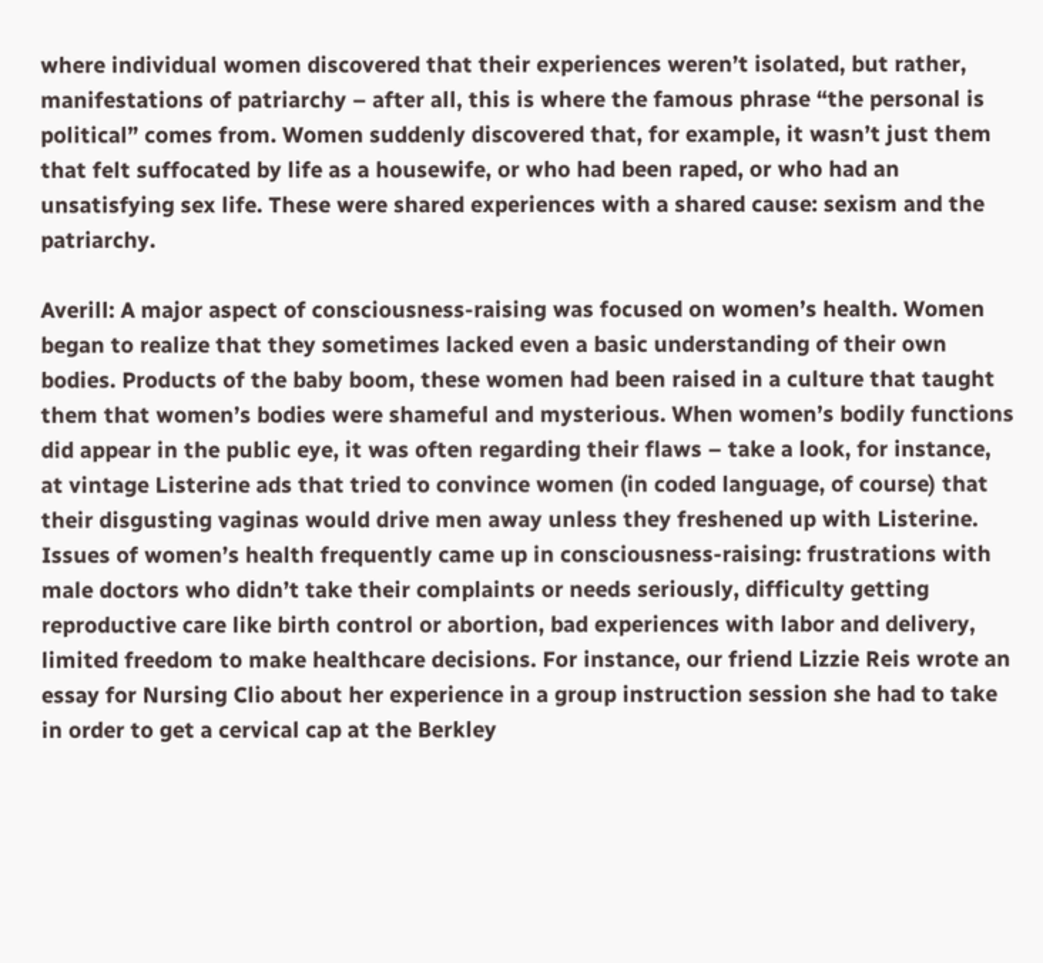where individual women discovered that their experiences weren’t isolated, but rather, manifestations of patriarchy – after all, this is where the famous phrase “the personal is political” comes from. Women suddenly discovered that, for example, it wasn’t just them that felt suffocated by life as a housewife, or who had been raped, or who had an unsatisfying sex life. These were shared experiences with a shared cause: sexism and the patriarchy.

Averill: A major aspect of consciousness-raising was focused on women’s health. Women began to realize that they sometimes lacked even a basic understanding of their own bodies. Products of the baby boom, these women had been raised in a culture that taught them that women’s bodies were shameful and mysterious. When women’s bodily functions did appear in the public eye, it was often regarding their flaws – take a look, for instance, at vintage Listerine ads that tried to convince women (in coded language, of course) that their disgusting vaginas would drive men away unless they freshened up with Listerine. Issues of women’s health frequently came up in consciousness-raising: frustrations with male doctors who didn’t take their complaints or needs seriously, difficulty getting reproductive care like birth control or abortion, bad experiences with labor and delivery, limited freedom to make healthcare decisions. For instance, our friend Lizzie Reis wrote an essay for Nursing Clio about her experience in a group instruction session she had to take in order to get a cervical cap at the Berkley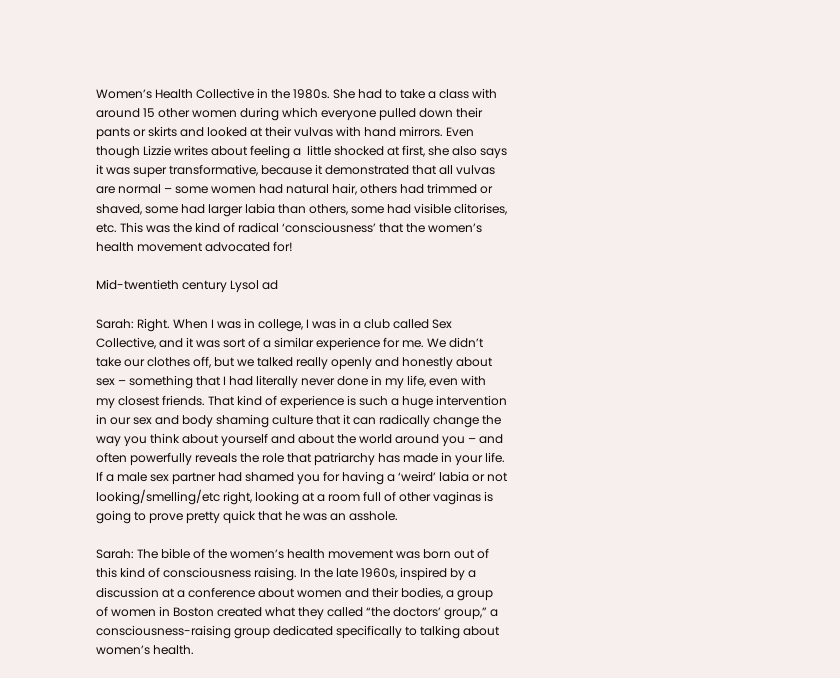Women’s Health Collective in the 1980s. She had to take a class with around 15 other women during which everyone pulled down their pants or skirts and looked at their vulvas with hand mirrors. Even though Lizzie writes about feeling a  little shocked at first, she also says it was super transformative, because it demonstrated that all vulvas are normal – some women had natural hair, others had trimmed or shaved, some had larger labia than others, some had visible clitorises, etc. This was the kind of radical ‘consciousness’ that the women’s health movement advocated for!

Mid-twentieth century Lysol ad

Sarah: Right. When I was in college, I was in a club called Sex Collective, and it was sort of a similar experience for me. We didn’t take our clothes off, but we talked really openly and honestly about sex – something that I had literally never done in my life, even with my closest friends. That kind of experience is such a huge intervention in our sex and body shaming culture that it can radically change the way you think about yourself and about the world around you – and often powerfully reveals the role that patriarchy has made in your life. If a male sex partner had shamed you for having a ‘weird’ labia or not looking/smelling/etc right, looking at a room full of other vaginas is going to prove pretty quick that he was an asshole.

Sarah: The bible of the women’s health movement was born out of this kind of consciousness raising. In the late 1960s, inspired by a discussion at a conference about women and their bodies, a group of women in Boston created what they called “the doctors’ group,” a consciousness-raising group dedicated specifically to talking about women’s health.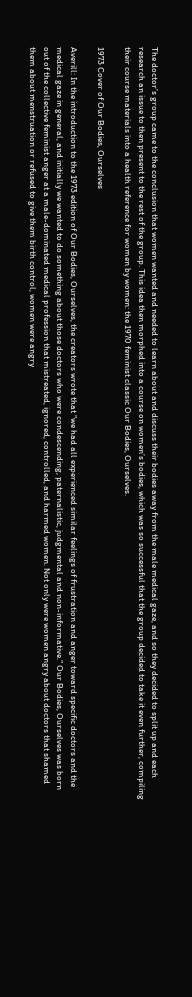The doctor’s group came to the conclusion that women wanted and needed to learn about and discuss their bodies away from the male medical gaze, and so they decided to split up and each research an issue to then present to the rest of the group. This idea then morphed into a course on women’s bodies, which was so successful that the group decided to take it even further, compiling their course materials into a health reference for women by women: the 1970 feminist classic Our Bodies, Ourselves.

1973 Cover of Our Bodies, Ourselves

Averill: In the introduction to the 1973 edition of Our Bodies, Ourselves, the creators wrote that “we had all experienced similar feelings of frustration and anger toward specific doctors and the medical gaze in general, and initially we wanted to do something about those doctors who were condescending, paternalistic, judgmental and non-informative.” Our Bodies, Ourselves was born out of the collective feminist anger at a male-dominated medical profession that mistreated, ignored, controlled, and harmed women. Not only were women angry about doctors that shamed them about menstruation or refused to give them birth control, women were angry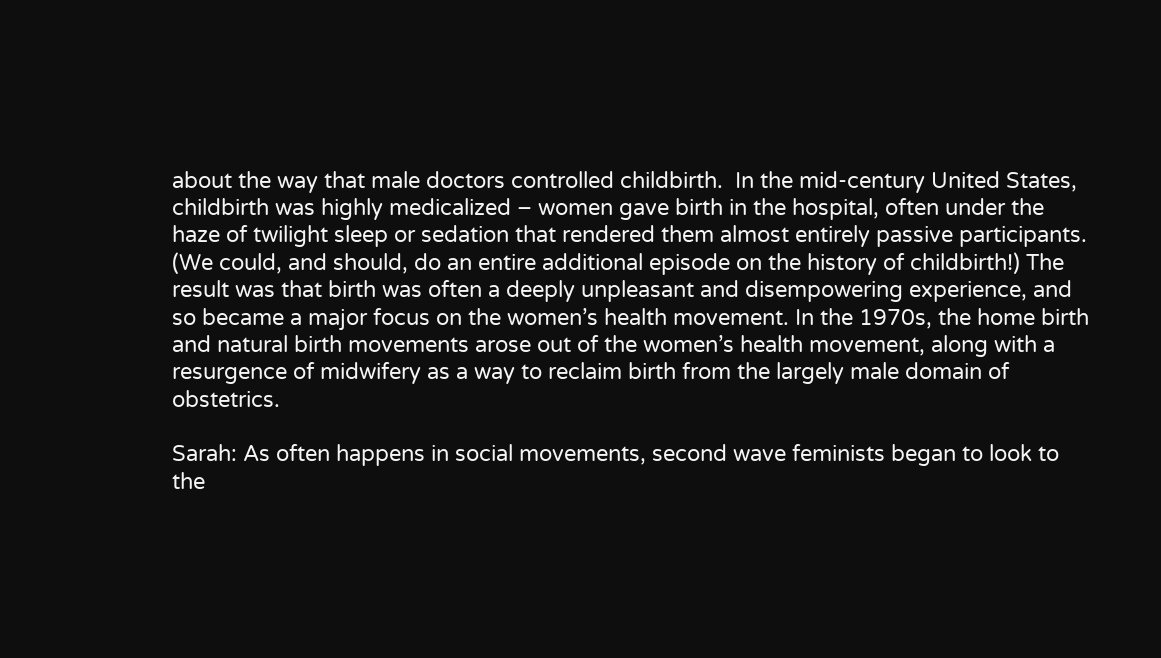about the way that male doctors controlled childbirth.  In the mid-century United States, childbirth was highly medicalized – women gave birth in the hospital, often under the haze of twilight sleep or sedation that rendered them almost entirely passive participants. (We could, and should, do an entire additional episode on the history of childbirth!) The result was that birth was often a deeply unpleasant and disempowering experience, and so became a major focus on the women’s health movement. In the 1970s, the home birth and natural birth movements arose out of the women’s health movement, along with a resurgence of midwifery as a way to reclaim birth from the largely male domain of obstetrics.

Sarah: As often happens in social movements, second wave feminists began to look to the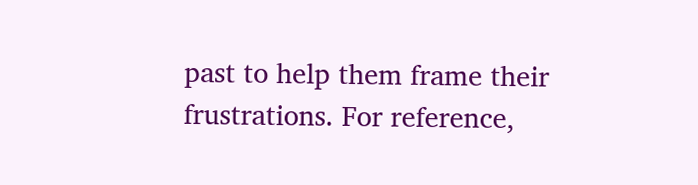past to help them frame their frustrations. For reference,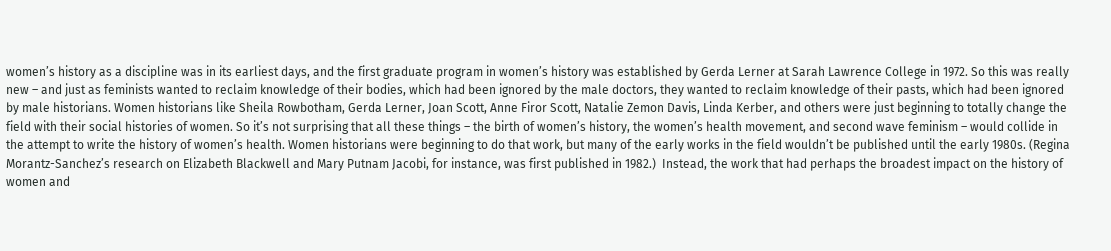women’s history as a discipline was in its earliest days, and the first graduate program in women’s history was established by Gerda Lerner at Sarah Lawrence College in 1972. So this was really new – and just as feminists wanted to reclaim knowledge of their bodies, which had been ignored by the male doctors, they wanted to reclaim knowledge of their pasts, which had been ignored by male historians. Women historians like Sheila Rowbotham, Gerda Lerner, Joan Scott, Anne Firor Scott, Natalie Zemon Davis, Linda Kerber, and others were just beginning to totally change the field with their social histories of women. So it’s not surprising that all these things – the birth of women’s history, the women’s health movement, and second wave feminism – would collide in the attempt to write the history of women’s health. Women historians were beginning to do that work, but many of the early works in the field wouldn’t be published until the early 1980s. (Regina Morantz-Sanchez’s research on Elizabeth Blackwell and Mary Putnam Jacobi, for instance, was first published in 1982.)  Instead, the work that had perhaps the broadest impact on the history of women and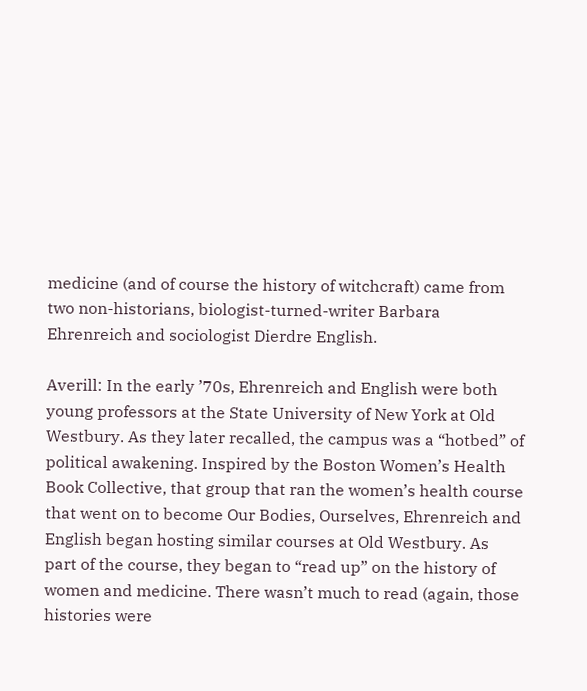medicine (and of course the history of witchcraft) came from two non-historians, biologist-turned-writer Barbara Ehrenreich and sociologist Dierdre English.

Averill: In the early ’70s, Ehrenreich and English were both young professors at the State University of New York at Old Westbury. As they later recalled, the campus was a “hotbed” of political awakening. Inspired by the Boston Women’s Health Book Collective, that group that ran the women’s health course that went on to become Our Bodies, Ourselves, Ehrenreich and English began hosting similar courses at Old Westbury. As part of the course, they began to “read up” on the history of women and medicine. There wasn’t much to read (again, those histories were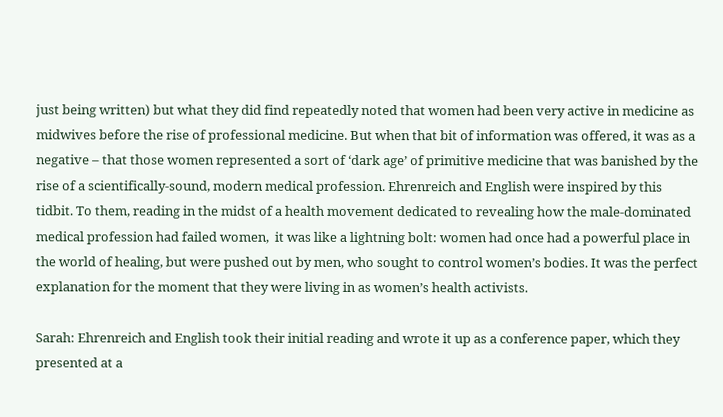just being written) but what they did find repeatedly noted that women had been very active in medicine as midwives before the rise of professional medicine. But when that bit of information was offered, it was as a negative – that those women represented a sort of ‘dark age’ of primitive medicine that was banished by the rise of a scientifically-sound, modern medical profession. Ehrenreich and English were inspired by this tidbit. To them, reading in the midst of a health movement dedicated to revealing how the male-dominated medical profession had failed women,  it was like a lightning bolt: women had once had a powerful place in the world of healing, but were pushed out by men, who sought to control women’s bodies. It was the perfect explanation for the moment that they were living in as women’s health activists.

Sarah: Ehrenreich and English took their initial reading and wrote it up as a conference paper, which they presented at a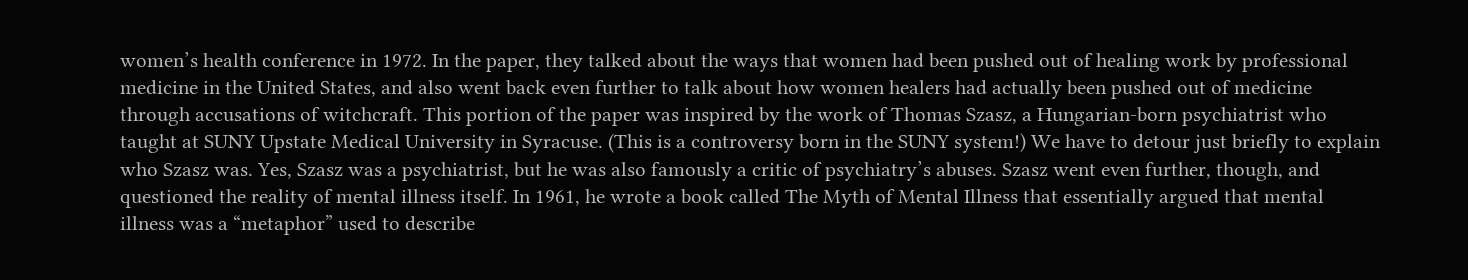women’s health conference in 1972. In the paper, they talked about the ways that women had been pushed out of healing work by professional medicine in the United States, and also went back even further to talk about how women healers had actually been pushed out of medicine through accusations of witchcraft. This portion of the paper was inspired by the work of Thomas Szasz, a Hungarian-born psychiatrist who taught at SUNY Upstate Medical University in Syracuse. (This is a controversy born in the SUNY system!) We have to detour just briefly to explain who Szasz was. Yes, Szasz was a psychiatrist, but he was also famously a critic of psychiatry’s abuses. Szasz went even further, though, and questioned the reality of mental illness itself. In 1961, he wrote a book called The Myth of Mental Illness that essentially argued that mental illness was a “metaphor” used to describe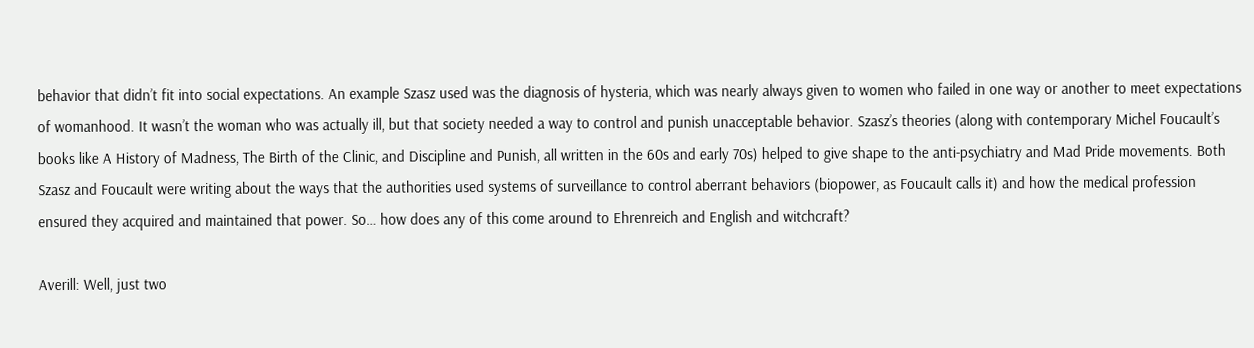behavior that didn’t fit into social expectations. An example Szasz used was the diagnosis of hysteria, which was nearly always given to women who failed in one way or another to meet expectations of womanhood. It wasn’t the woman who was actually ill, but that society needed a way to control and punish unacceptable behavior. Szasz’s theories (along with contemporary Michel Foucault’s books like A History of Madness, The Birth of the Clinic, and Discipline and Punish, all written in the 60s and early 70s) helped to give shape to the anti-psychiatry and Mad Pride movements. Both Szasz and Foucault were writing about the ways that the authorities used systems of surveillance to control aberrant behaviors (biopower, as Foucault calls it) and how the medical profession ensured they acquired and maintained that power. So… how does any of this come around to Ehrenreich and English and witchcraft?

Averill: Well, just two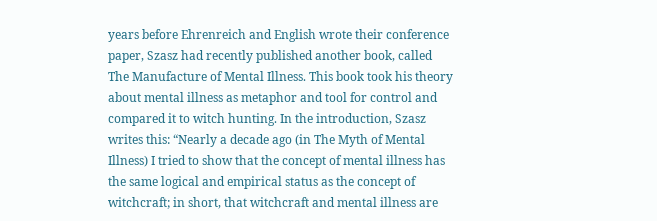years before Ehrenreich and English wrote their conference paper, Szasz had recently published another book, called The Manufacture of Mental Illness. This book took his theory about mental illness as metaphor and tool for control and compared it to witch hunting. In the introduction, Szasz writes this: “Nearly a decade ago (in The Myth of Mental Illness) I tried to show that the concept of mental illness has the same logical and empirical status as the concept of witchcraft; in short, that witchcraft and mental illness are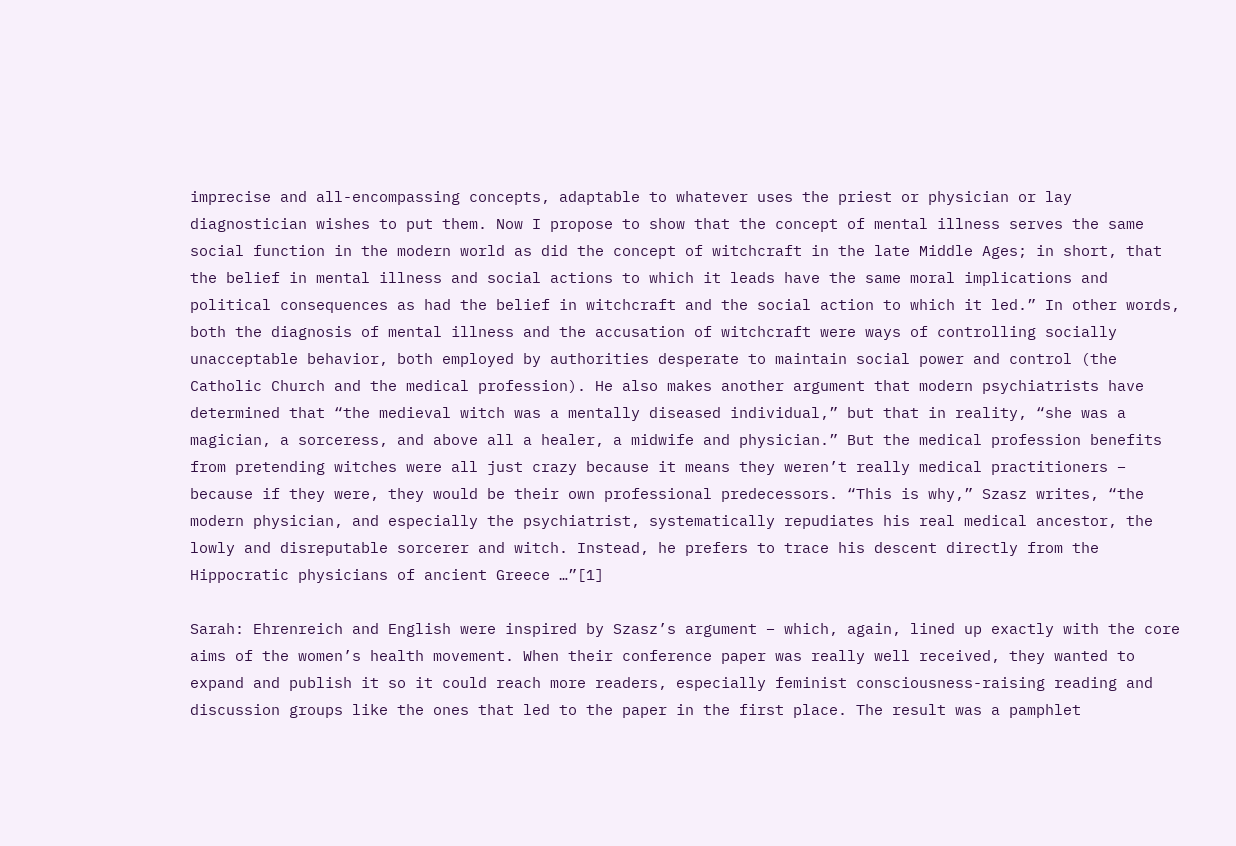imprecise and all-encompassing concepts, adaptable to whatever uses the priest or physician or lay diagnostician wishes to put them. Now I propose to show that the concept of mental illness serves the same social function in the modern world as did the concept of witchcraft in the late Middle Ages; in short, that the belief in mental illness and social actions to which it leads have the same moral implications and political consequences as had the belief in witchcraft and the social action to which it led.” In other words, both the diagnosis of mental illness and the accusation of witchcraft were ways of controlling socially unacceptable behavior, both employed by authorities desperate to maintain social power and control (the Catholic Church and the medical profession). He also makes another argument that modern psychiatrists have determined that “the medieval witch was a mentally diseased individual,” but that in reality, “she was a magician, a sorceress, and above all a healer, a midwife and physician.” But the medical profession benefits from pretending witches were all just crazy because it means they weren’t really medical practitioners – because if they were, they would be their own professional predecessors. “This is why,” Szasz writes, “the modern physician, and especially the psychiatrist, systematically repudiates his real medical ancestor, the lowly and disreputable sorcerer and witch. Instead, he prefers to trace his descent directly from the Hippocratic physicians of ancient Greece …”[1]

Sarah: Ehrenreich and English were inspired by Szasz’s argument – which, again, lined up exactly with the core aims of the women’s health movement. When their conference paper was really well received, they wanted to expand and publish it so it could reach more readers, especially feminist consciousness-raising reading and discussion groups like the ones that led to the paper in the first place. The result was a pamphlet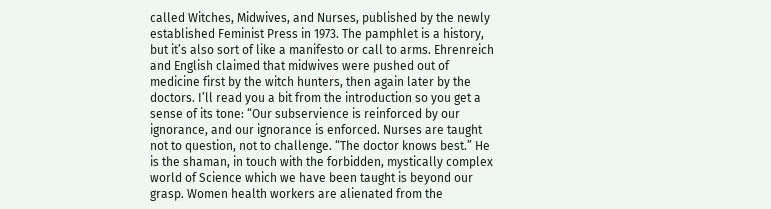called Witches, Midwives, and Nurses, published by the newly established Feminist Press in 1973. The pamphlet is a history, but it’s also sort of like a manifesto or call to arms. Ehrenreich and English claimed that midwives were pushed out of medicine first by the witch hunters, then again later by the doctors. I’ll read you a bit from the introduction so you get a sense of its tone: “Our subservience is reinforced by our ignorance, and our ignorance is enforced. Nurses are taught not to question, not to challenge. “The doctor knows best.” He is the shaman, in touch with the forbidden, mystically complex world of Science which we have been taught is beyond our grasp. Women health workers are alienated from the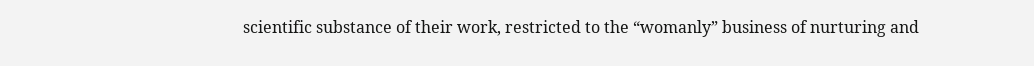scientific substance of their work, restricted to the “womanly” business of nurturing and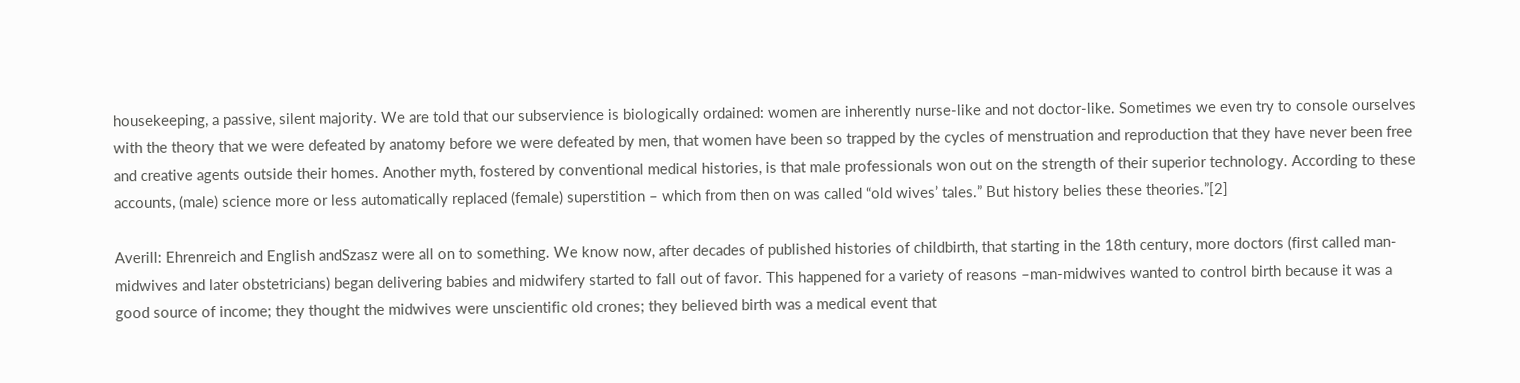housekeeping, a passive, silent majority. We are told that our subservience is biologically ordained: women are inherently nurse-like and not doctor-like. Sometimes we even try to console ourselves with the theory that we were defeated by anatomy before we were defeated by men, that women have been so trapped by the cycles of menstruation and reproduction that they have never been free and creative agents outside their homes. Another myth, fostered by conventional medical histories, is that male professionals won out on the strength of their superior technology. According to these accounts, (male) science more or less automatically replaced (female) superstition – which from then on was called “old wives’ tales.” But history belies these theories.”[2]

Averill: Ehrenreich and English andSzasz were all on to something. We know now, after decades of published histories of childbirth, that starting in the 18th century, more doctors (first called man-midwives and later obstetricians) began delivering babies and midwifery started to fall out of favor. This happened for a variety of reasons –man-midwives wanted to control birth because it was a good source of income; they thought the midwives were unscientific old crones; they believed birth was a medical event that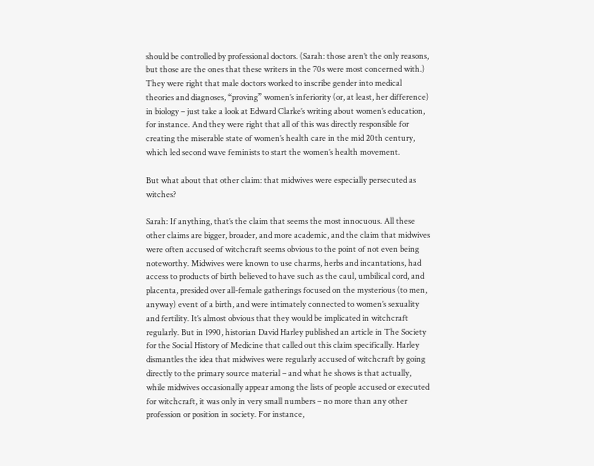should be controlled by professional doctors. (Sarah: those aren’t the only reasons, but those are the ones that these writers in the 70s were most concerned with.) They were right that male doctors worked to inscribe gender into medical theories and diagnoses, “proving” women’s inferiority (or, at least, her difference) in biology – just take a look at Edward Clarke’s writing about women’s education, for instance. And they were right that all of this was directly responsible for creating the miserable state of women’s health care in the mid 20th century, which led second wave feminists to start the women’s health movement.

But what about that other claim: that midwives were especially persecuted as witches?

Sarah: If anything, that’s the claim that seems the most innocuous. All these other claims are bigger, broader, and more academic, and the claim that midwives were often accused of witchcraft seems obvious to the point of not even being noteworthy. Midwives were known to use charms, herbs and incantations, had access to products of birth believed to have such as the caul, umbilical cord, and placenta, presided over all-female gatherings focused on the mysterious (to men, anyway) event of a birth, and were intimately connected to women’s sexuality and fertility. It’s almost obvious that they would be implicated in witchcraft regularly. But in 1990, historian David Harley published an article in The Society for the Social History of Medicine that called out this claim specifically. Harley dismantles the idea that midwives were regularly accused of witchcraft by going directly to the primary source material – and what he shows is that actually, while midwives occasionally appear among the lists of people accused or executed for witchcraft, it was only in very small numbers – no more than any other profession or position in society. For instance,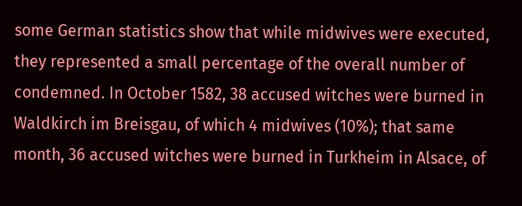some German statistics show that while midwives were executed, they represented a small percentage of the overall number of condemned. In October 1582, 38 accused witches were burned in Waldkirch im Breisgau, of which 4 midwives (10%); that same month, 36 accused witches were burned in Turkheim in Alsace, of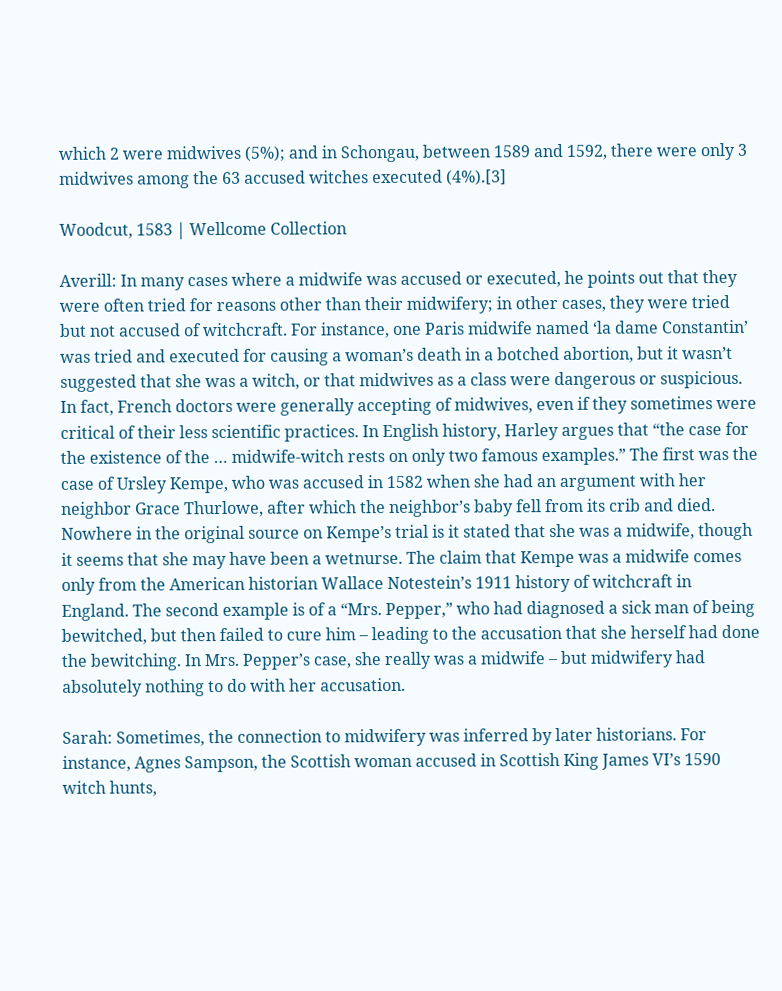which 2 were midwives (5%); and in Schongau, between 1589 and 1592, there were only 3 midwives among the 63 accused witches executed (4%).[3]

Woodcut, 1583 | Wellcome Collection

Averill: In many cases where a midwife was accused or executed, he points out that they were often tried for reasons other than their midwifery; in other cases, they were tried but not accused of witchcraft. For instance, one Paris midwife named ‘la dame Constantin’ was tried and executed for causing a woman’s death in a botched abortion, but it wasn’t suggested that she was a witch, or that midwives as a class were dangerous or suspicious. In fact, French doctors were generally accepting of midwives, even if they sometimes were critical of their less scientific practices. In English history, Harley argues that “the case for the existence of the … midwife-witch rests on only two famous examples.” The first was the case of Ursley Kempe, who was accused in 1582 when she had an argument with her neighbor Grace Thurlowe, after which the neighbor’s baby fell from its crib and died. Nowhere in the original source on Kempe’s trial is it stated that she was a midwife, though it seems that she may have been a wetnurse. The claim that Kempe was a midwife comes only from the American historian Wallace Notestein’s 1911 history of witchcraft in England. The second example is of a “Mrs. Pepper,” who had diagnosed a sick man of being bewitched, but then failed to cure him – leading to the accusation that she herself had done the bewitching. In Mrs. Pepper’s case, she really was a midwife – but midwifery had absolutely nothing to do with her accusation.

Sarah: Sometimes, the connection to midwifery was inferred by later historians. For instance, Agnes Sampson, the Scottish woman accused in Scottish King James VI’s 1590 witch hunts,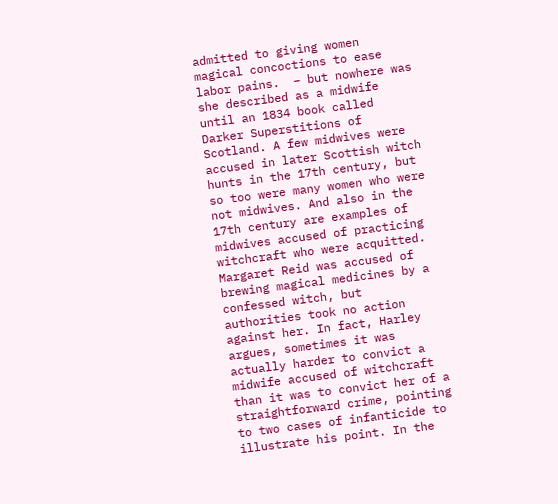admitted to giving women magical concoctions to ease labor pains.  – but nowhere was she described as a midwife until an 1834 book called Darker Superstitions of Scotland. A few midwives were accused in later Scottish witch hunts in the 17th century, but so too were many women who were not midwives. And also in the 17th century are examples of midwives accused of practicing witchcraft who were acquitted. Margaret Reid was accused of brewing magical medicines by a confessed witch, but authorities took no action against her. In fact, Harley argues, sometimes it was actually harder to convict a midwife accused of witchcraft than it was to convict her of a straightforward crime, pointing to two cases of infanticide to illustrate his point. In the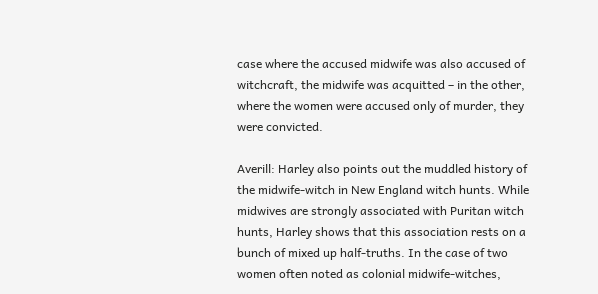case where the accused midwife was also accused of witchcraft, the midwife was acquitted – in the other, where the women were accused only of murder, they were convicted.

Averill: Harley also points out the muddled history of the midwife-witch in New England witch hunts. While midwives are strongly associated with Puritan witch hunts, Harley shows that this association rests on a bunch of mixed up half-truths. In the case of two women often noted as colonial midwife-witches,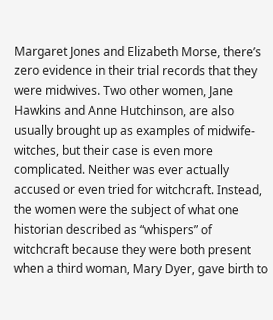Margaret Jones and Elizabeth Morse, there’s zero evidence in their trial records that they were midwives. Two other women, Jane Hawkins and Anne Hutchinson, are also usually brought up as examples of midwife-witches, but their case is even more complicated. Neither was ever actually accused or even tried for witchcraft. Instead, the women were the subject of what one historian described as “whispers” of witchcraft because they were both present when a third woman, Mary Dyer, gave birth to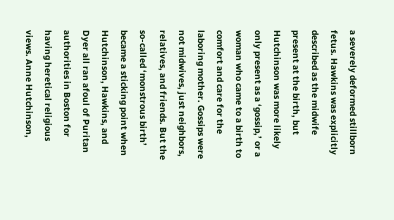a severely deformed stillborn fetus. Hawkins was explicitly described as the midwife present at the birth, but Hutchinson was more likely only present as a ‘gossip,’ or a woman who came to a birth to comfort and care for the laboring mother. Gossips were not midwives, just neighbors, relatives, and friends. But the so-called ‘monstrous birth’ became a sticking point when Hutchinson, Hawkins, and Dyer all ran afoul of Puritan authorities in Boston for having heretical religious views. Anne Hutchinson,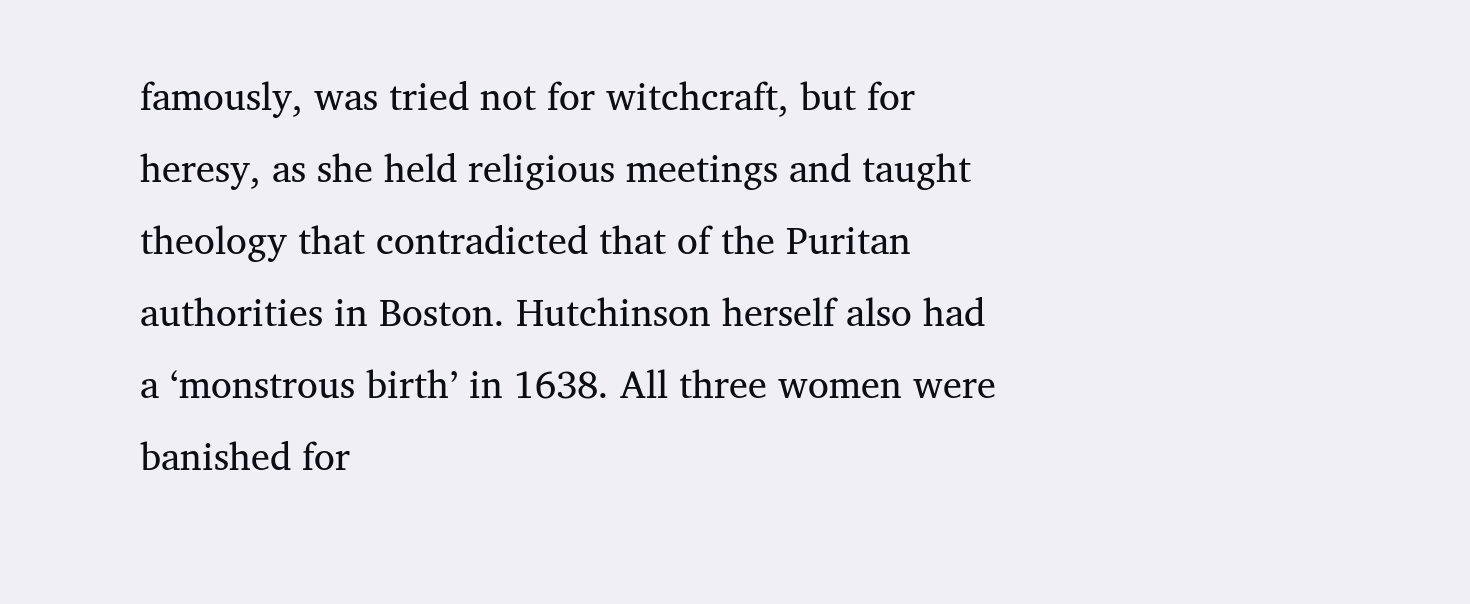famously, was tried not for witchcraft, but for heresy, as she held religious meetings and taught theology that contradicted that of the Puritan authorities in Boston. Hutchinson herself also had a ‘monstrous birth’ in 1638. All three women were banished for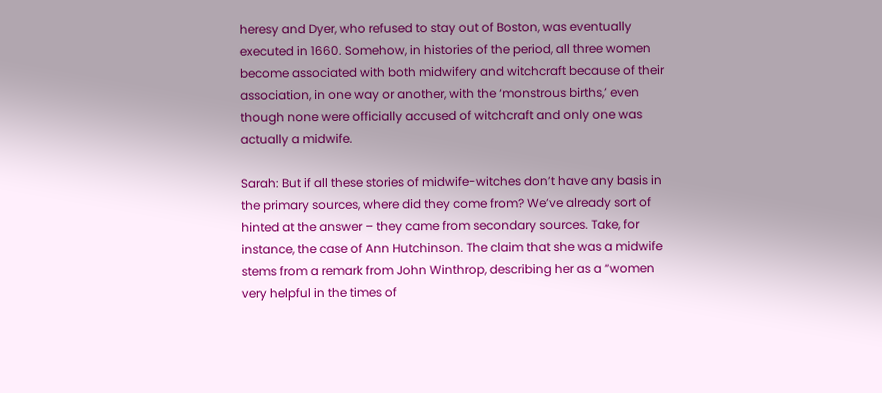heresy and Dyer, who refused to stay out of Boston, was eventually executed in 1660. Somehow, in histories of the period, all three women become associated with both midwifery and witchcraft because of their association, in one way or another, with the ‘monstrous births,’ even though none were officially accused of witchcraft and only one was actually a midwife.

Sarah: But if all these stories of midwife-witches don’t have any basis in the primary sources, where did they come from? We’ve already sort of hinted at the answer – they came from secondary sources. Take, for instance, the case of Ann Hutchinson. The claim that she was a midwife stems from a remark from John Winthrop, describing her as a “women very helpful in the times of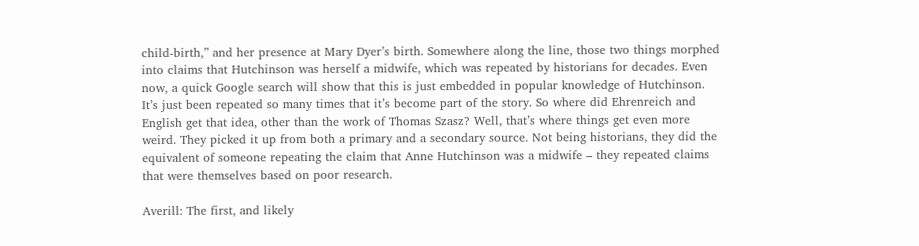child-birth,” and her presence at Mary Dyer’s birth. Somewhere along the line, those two things morphed into claims that Hutchinson was herself a midwife, which was repeated by historians for decades. Even now, a quick Google search will show that this is just embedded in popular knowledge of Hutchinson. It’s just been repeated so many times that it’s become part of the story. So where did Ehrenreich and English get that idea, other than the work of Thomas Szasz? Well, that’s where things get even more weird. They picked it up from both a primary and a secondary source. Not being historians, they did the equivalent of someone repeating the claim that Anne Hutchinson was a midwife – they repeated claims that were themselves based on poor research.

Averill: The first, and likely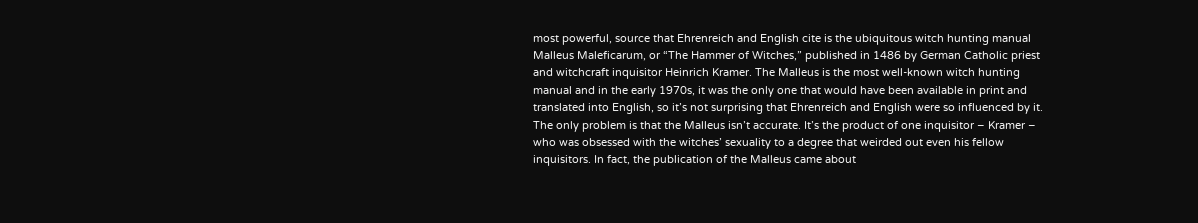most powerful, source that Ehrenreich and English cite is the ubiquitous witch hunting manual Malleus Maleficarum, or “The Hammer of Witches,” published in 1486 by German Catholic priest and witchcraft inquisitor Heinrich Kramer. The Malleus is the most well-known witch hunting manual and in the early 1970s, it was the only one that would have been available in print and translated into English, so it’s not surprising that Ehrenreich and English were so influenced by it. The only problem is that the Malleus isn’t accurate. It’s the product of one inquisitor – Kramer – who was obsessed with the witches’ sexuality to a degree that weirded out even his fellow inquisitors. In fact, the publication of the Malleus came about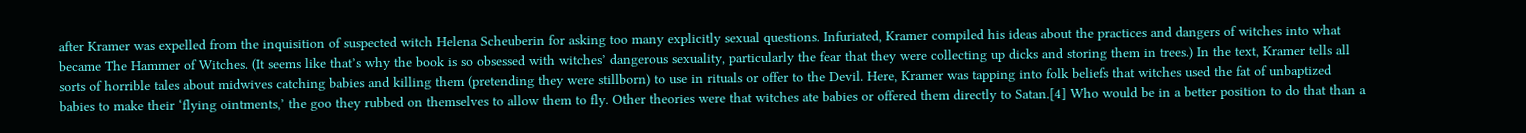after Kramer was expelled from the inquisition of suspected witch Helena Scheuberin for asking too many explicitly sexual questions. Infuriated, Kramer compiled his ideas about the practices and dangers of witches into what became The Hammer of Witches. (It seems like that’s why the book is so obsessed with witches’ dangerous sexuality, particularly the fear that they were collecting up dicks and storing them in trees.) In the text, Kramer tells all sorts of horrible tales about midwives catching babies and killing them (pretending they were stillborn) to use in rituals or offer to the Devil. Here, Kramer was tapping into folk beliefs that witches used the fat of unbaptized babies to make their ‘flying ointments,’ the goo they rubbed on themselves to allow them to fly. Other theories were that witches ate babies or offered them directly to Satan.[4] Who would be in a better position to do that than a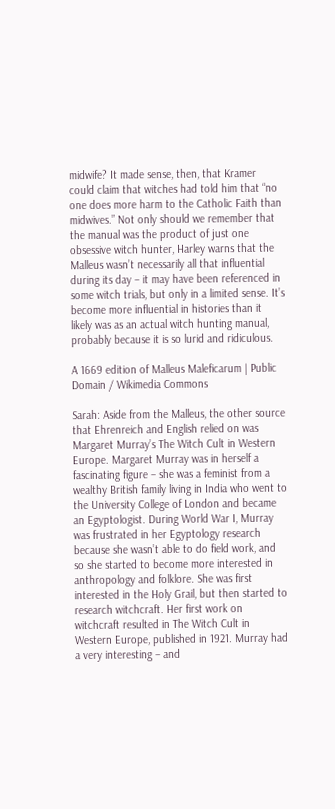midwife? It made sense, then, that Kramer could claim that witches had told him that “no one does more harm to the Catholic Faith than midwives.” Not only should we remember that the manual was the product of just one obsessive witch hunter, Harley warns that the Malleus wasn’t necessarily all that influential during its day – it may have been referenced in some witch trials, but only in a limited sense. It’s become more influential in histories than it likely was as an actual witch hunting manual, probably because it is so lurid and ridiculous.

A 1669 edition of Malleus Maleficarum | Public Domain / Wikimedia Commons

Sarah: Aside from the Malleus, the other source that Ehrenreich and English relied on was Margaret Murray’s The Witch Cult in Western Europe. Margaret Murray was in herself a fascinating figure – she was a feminist from a wealthy British family living in India who went to the University College of London and became an Egyptologist. During World War I, Murray was frustrated in her Egyptology research because she wasn’t able to do field work, and so she started to become more interested in anthropology and folklore. She was first interested in the Holy Grail, but then started to research witchcraft. Her first work on witchcraft resulted in The Witch Cult in Western Europe, published in 1921. Murray had a very interesting – and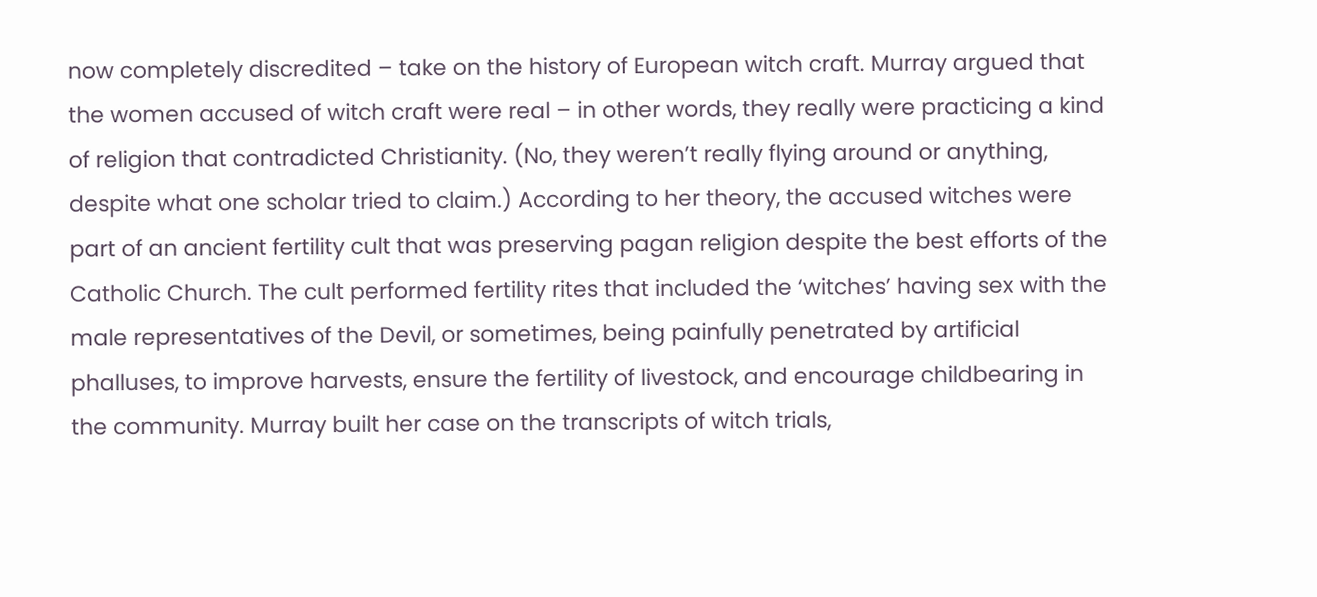now completely discredited – take on the history of European witch craft. Murray argued that the women accused of witch craft were real – in other words, they really were practicing a kind of religion that contradicted Christianity. (No, they weren’t really flying around or anything, despite what one scholar tried to claim.) According to her theory, the accused witches were part of an ancient fertility cult that was preserving pagan religion despite the best efforts of the Catholic Church. The cult performed fertility rites that included the ‘witches’ having sex with the male representatives of the Devil, or sometimes, being painfully penetrated by artificial phalluses, to improve harvests, ensure the fertility of livestock, and encourage childbearing in the community. Murray built her case on the transcripts of witch trials,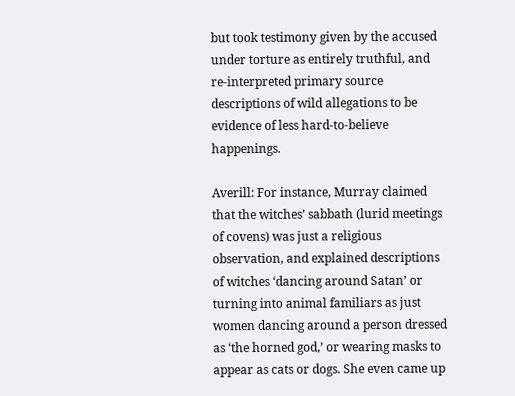but took testimony given by the accused under torture as entirely truthful, and re-interpreted primary source descriptions of wild allegations to be evidence of less hard-to-believe happenings.

Averill: For instance, Murray claimed that the witches’ sabbath (lurid meetings of covens) was just a religious observation, and explained descriptions of witches ‘dancing around Satan’ or turning into animal familiars as just women dancing around a person dressed as ‘the horned god,’ or wearing masks to appear as cats or dogs. She even came up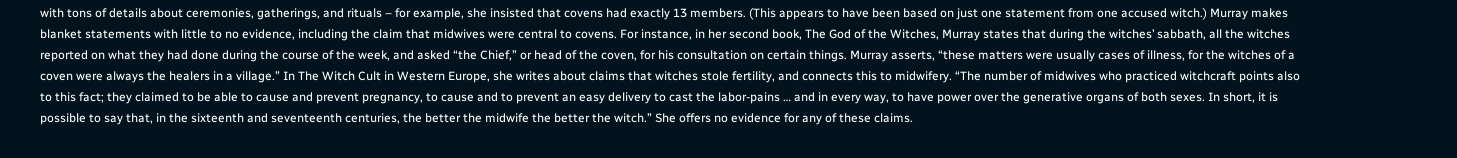with tons of details about ceremonies, gatherings, and rituals – for example, she insisted that covens had exactly 13 members. (This appears to have been based on just one statement from one accused witch.) Murray makes blanket statements with little to no evidence, including the claim that midwives were central to covens. For instance, in her second book, The God of the Witches, Murray states that during the witches’ sabbath, all the witches reported on what they had done during the course of the week, and asked “the Chief,” or head of the coven, for his consultation on certain things. Murray asserts, “these matters were usually cases of illness, for the witches of a coven were always the healers in a village.” In The Witch Cult in Western Europe, she writes about claims that witches stole fertility, and connects this to midwifery. “The number of midwives who practiced witchcraft points also to this fact; they claimed to be able to cause and prevent pregnancy, to cause and to prevent an easy delivery to cast the labor-pains … and in every way, to have power over the generative organs of both sexes. In short, it is possible to say that, in the sixteenth and seventeenth centuries, the better the midwife the better the witch.” She offers no evidence for any of these claims.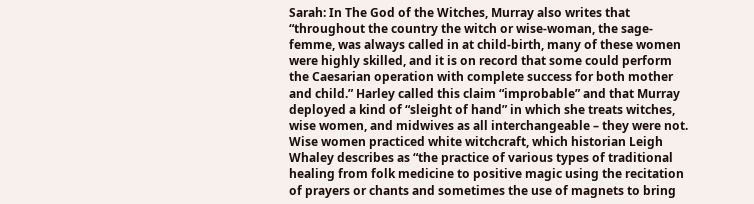Sarah: In The God of the Witches, Murray also writes that “throughout the country the witch or wise-woman, the sage-femme, was always called in at child-birth, many of these women were highly skilled, and it is on record that some could perform the Caesarian operation with complete success for both mother and child.” Harley called this claim “improbable” and that Murray deployed a kind of “sleight of hand” in which she treats witches, wise women, and midwives as all interchangeable – they were not. Wise women practiced white witchcraft, which historian Leigh Whaley describes as “the practice of various types of traditional healing from folk medicine to positive magic using the recitation of prayers or chants and sometimes the use of magnets to bring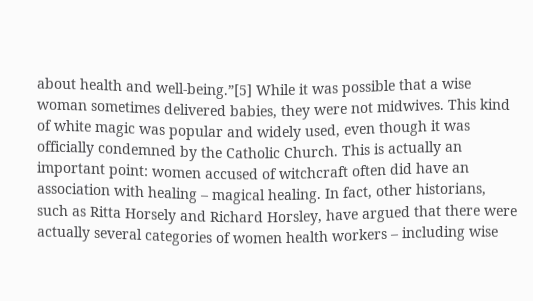about health and well-being.”[5] While it was possible that a wise woman sometimes delivered babies, they were not midwives. This kind of white magic was popular and widely used, even though it was officially condemned by the Catholic Church. This is actually an important point: women accused of witchcraft often did have an association with healing – magical healing. In fact, other historians, such as Ritta Horsely and Richard Horsley, have argued that there were actually several categories of women health workers – including wise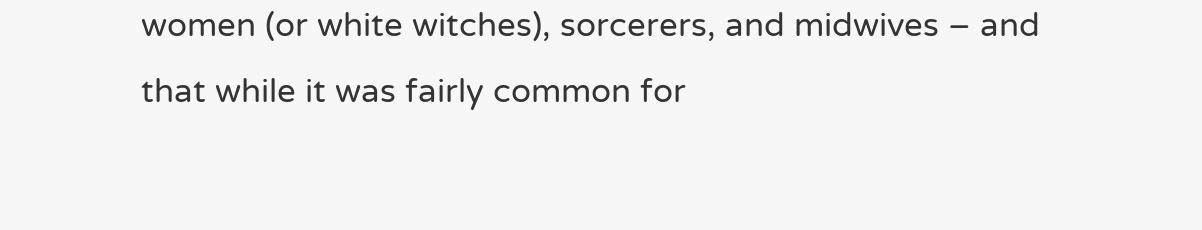women (or white witches), sorcerers, and midwives – and that while it was fairly common for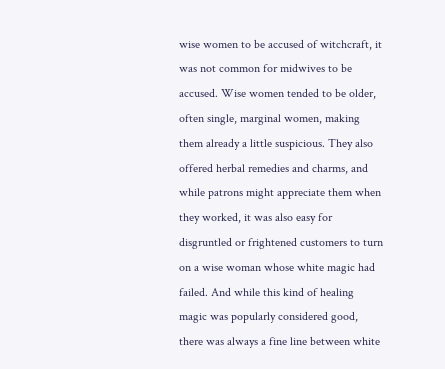wise women to be accused of witchcraft, it was not common for midwives to be accused. Wise women tended to be older, often single, marginal women, making them already a little suspicious. They also offered herbal remedies and charms, and while patrons might appreciate them when they worked, it was also easy for disgruntled or frightened customers to turn on a wise woman whose white magic had failed. And while this kind of healing magic was popularly considered good, there was always a fine line between white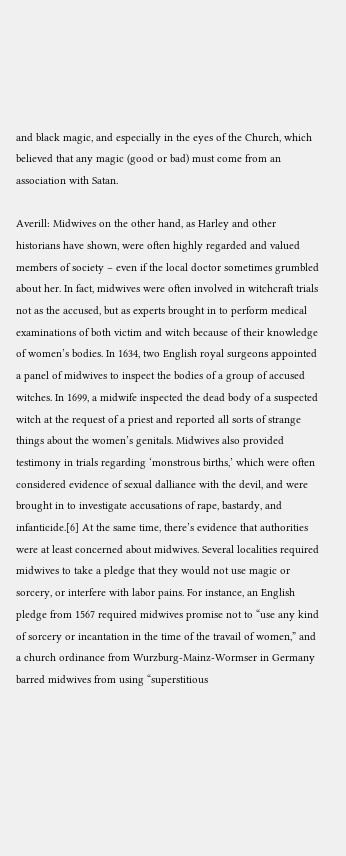and black magic, and especially in the eyes of the Church, which believed that any magic (good or bad) must come from an association with Satan.

Averill: Midwives on the other hand, as Harley and other historians have shown, were often highly regarded and valued members of society – even if the local doctor sometimes grumbled about her. In fact, midwives were often involved in witchcraft trials not as the accused, but as experts brought in to perform medical examinations of both victim and witch because of their knowledge of women’s bodies. In 1634, two English royal surgeons appointed a panel of midwives to inspect the bodies of a group of accused witches. In 1699, a midwife inspected the dead body of a suspected witch at the request of a priest and reported all sorts of strange things about the women’s genitals. Midwives also provided testimony in trials regarding ‘monstrous births,’ which were often considered evidence of sexual dalliance with the devil, and were brought in to investigate accusations of rape, bastardy, and infanticide.[6] At the same time, there’s evidence that authorities were at least concerned about midwives. Several localities required midwives to take a pledge that they would not use magic or sorcery, or interfere with labor pains. For instance, an English pledge from 1567 required midwives promise not to “use any kind of sorcery or incantation in the time of the travail of women,” and a church ordinance from Wurzburg-Mainz-Wormser in Germany barred midwives from using “superstitious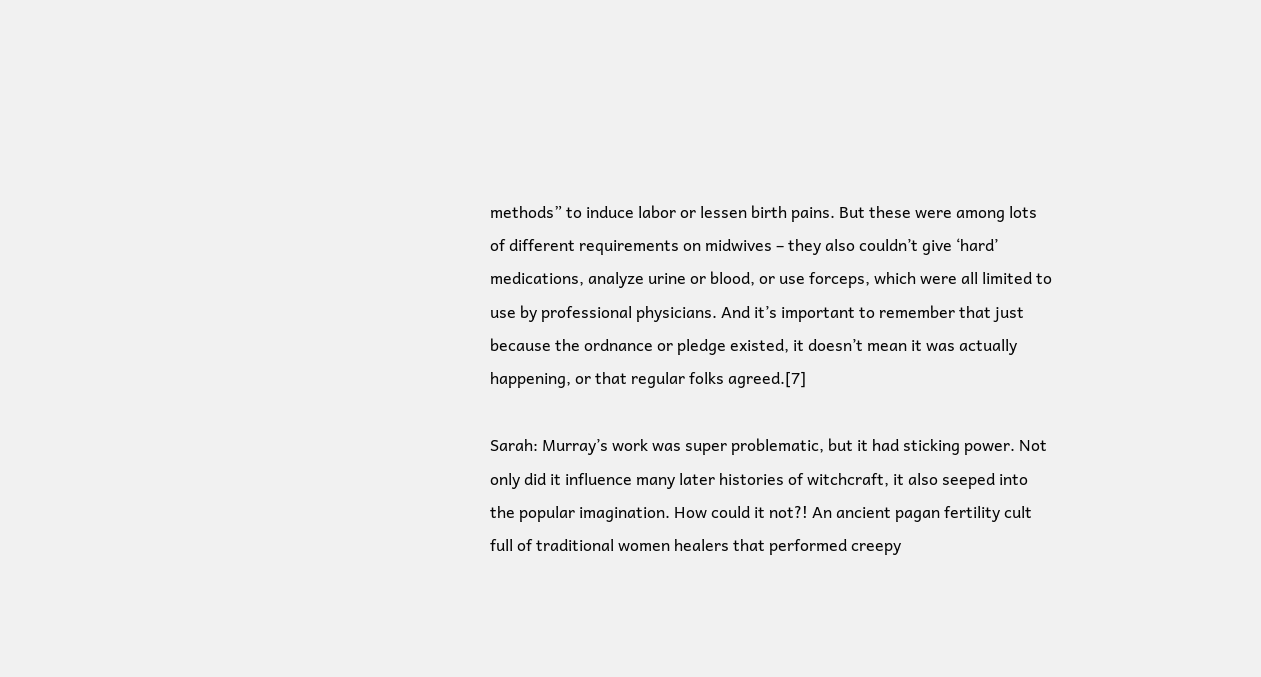methods” to induce labor or lessen birth pains. But these were among lots of different requirements on midwives – they also couldn’t give ‘hard’ medications, analyze urine or blood, or use forceps, which were all limited to use by professional physicians. And it’s important to remember that just because the ordnance or pledge existed, it doesn’t mean it was actually happening, or that regular folks agreed.[7]

Sarah: Murray’s work was super problematic, but it had sticking power. Not only did it influence many later histories of witchcraft, it also seeped into the popular imagination. How could it not?! An ancient pagan fertility cult full of traditional women healers that performed creepy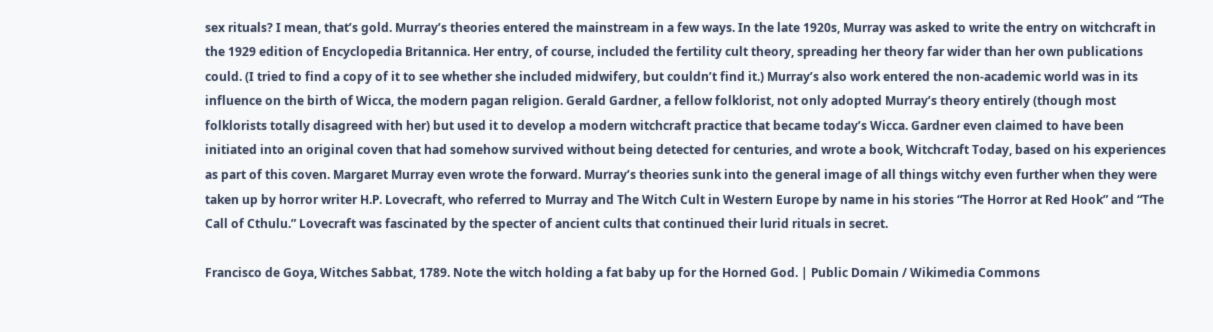sex rituals? I mean, that’s gold. Murray’s theories entered the mainstream in a few ways. In the late 1920s, Murray was asked to write the entry on witchcraft in the 1929 edition of Encyclopedia Britannica. Her entry, of course, included the fertility cult theory, spreading her theory far wider than her own publications could. (I tried to find a copy of it to see whether she included midwifery, but couldn’t find it.) Murray’s also work entered the non-academic world was in its influence on the birth of Wicca, the modern pagan religion. Gerald Gardner, a fellow folklorist, not only adopted Murray’s theory entirely (though most folklorists totally disagreed with her) but used it to develop a modern witchcraft practice that became today’s Wicca. Gardner even claimed to have been initiated into an original coven that had somehow survived without being detected for centuries, and wrote a book, Witchcraft Today, based on his experiences as part of this coven. Margaret Murray even wrote the forward. Murray’s theories sunk into the general image of all things witchy even further when they were taken up by horror writer H.P. Lovecraft, who referred to Murray and The Witch Cult in Western Europe by name in his stories “The Horror at Red Hook” and “The Call of Cthulu.” Lovecraft was fascinated by the specter of ancient cults that continued their lurid rituals in secret.

Francisco de Goya, Witches Sabbat, 1789. Note the witch holding a fat baby up for the Horned God. | Public Domain / Wikimedia Commons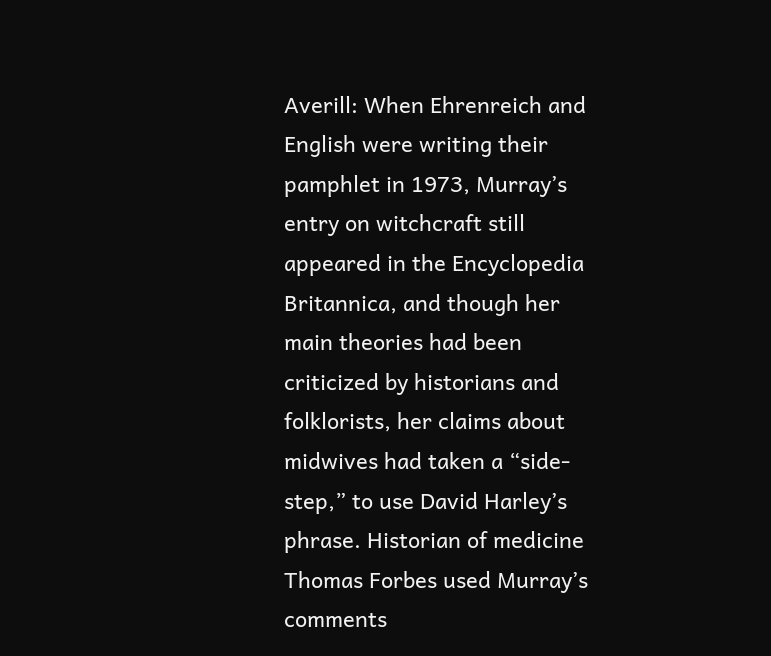Averill: When Ehrenreich and English were writing their pamphlet in 1973, Murray’s entry on witchcraft still appeared in the Encyclopedia Britannica, and though her main theories had been criticized by historians and folklorists, her claims about midwives had taken a “side-step,” to use David Harley’s phrase. Historian of medicine Thomas Forbes used Murray’s comments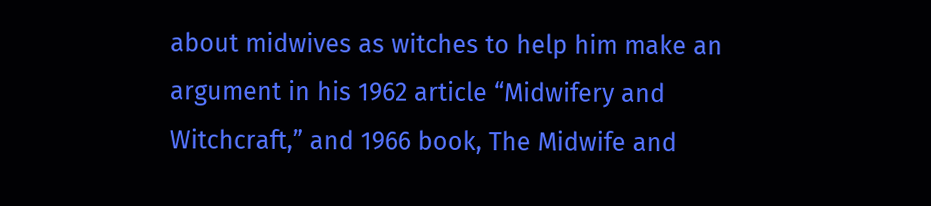about midwives as witches to help him make an argument in his 1962 article “Midwifery and Witchcraft,” and 1966 book, The Midwife and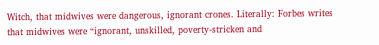Witch, that midwives were dangerous, ignorant crones. Literally: Forbes writes that midwives were “ignorant, unskilled, poverty-stricken and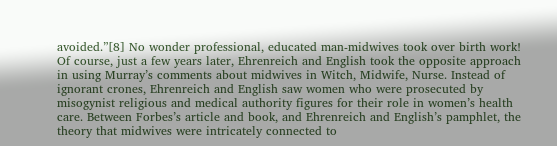avoided.”[8] No wonder professional, educated man-midwives took over birth work! Of course, just a few years later, Ehrenreich and English took the opposite approach in using Murray’s comments about midwives in Witch, Midwife, Nurse. Instead of ignorant crones, Ehrenreich and English saw women who were prosecuted by misogynist religious and medical authority figures for their role in women’s health care. Between Forbes’s article and book, and Ehrenreich and English’s pamphlet, the theory that midwives were intricately connected to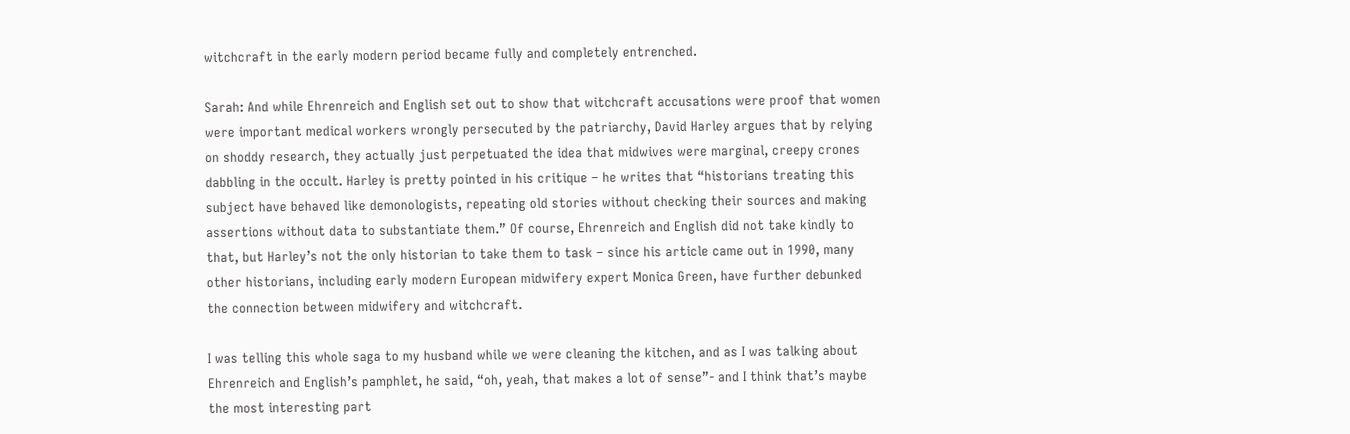witchcraft in the early modern period became fully and completely entrenched.

Sarah: And while Ehrenreich and English set out to show that witchcraft accusations were proof that women were important medical workers wrongly persecuted by the patriarchy, David Harley argues that by relying on shoddy research, they actually just perpetuated the idea that midwives were marginal, creepy crones dabbling in the occult. Harley is pretty pointed in his critique – he writes that “historians treating this subject have behaved like demonologists, repeating old stories without checking their sources and making assertions without data to substantiate them.” Of course, Ehrenreich and English did not take kindly to that, but Harley’s not the only historian to take them to task – since his article came out in 1990, many other historians, including early modern European midwifery expert Monica Green, have further debunked the connection between midwifery and witchcraft.

I was telling this whole saga to my husband while we were cleaning the kitchen, and as I was talking about Ehrenreich and English’s pamphlet, he said, “oh, yeah, that makes a lot of sense”- and I think that’s maybe the most interesting part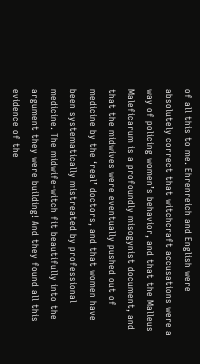of all this to me. Ehrenreich and English were absolutely correct that witchcraft accusations were a way of policing women’s behavior, and that the Malleus Maleficarum is a profoundly misogynist document, and that the midwives were eventually pushed out of medicine by the ‘real’ doctors, and that women have been systematically mistreated by professional medicine. The midwife-witch fit beautifully into the argument they were building! And they found all this evidence of the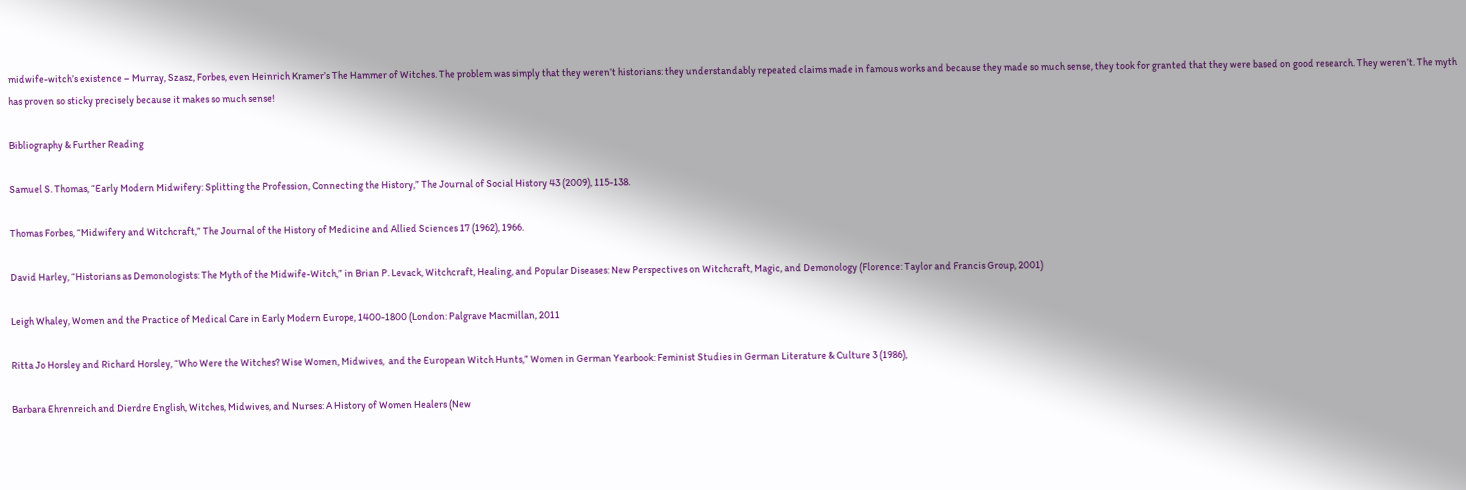midwife-witch’s existence – Murray, Szasz, Forbes, even Heinrich Kramer’s The Hammer of Witches. The problem was simply that they weren’t historians: they understandably repeated claims made in famous works and because they made so much sense, they took for granted that they were based on good research. They weren’t. The myth has proven so sticky precisely because it makes so much sense!

Bibliography & Further Reading

Samuel S. Thomas, “Early Modern Midwifery: Splitting the Profession, Connecting the History,” The Journal of Social History 43 (2009), 115-138.

Thomas Forbes, “Midwifery and Witchcraft,” The Journal of the History of Medicine and Allied Sciences 17 (1962), 1966.

David Harley, “Historians as Demonologists: The Myth of the Midwife-Witch,” in Brian P. Levack, Witchcraft, Healing, and Popular Diseases: New Perspectives on Witchcraft, Magic, and Demonology (Florence: Taylor and Francis Group, 2001)

Leigh Whaley, Women and the Practice of Medical Care in Early Modern Europe, 1400-1800 (London: Palgrave Macmillan, 2011

Ritta Jo Horsley and Richard Horsley, “Who Were the Witches? Wise Women, Midwives,  and the European Witch Hunts,” Women in German Yearbook: Feminist Studies in German Literature & Culture 3 (1986),

Barbara Ehrenreich and Dierdre English, Witches, Midwives, and Nurses: A History of Women Healers (New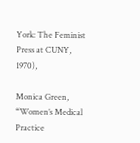York: The Feminist Press at CUNY, 1970),

Monica Green, “Women’s Medical Practice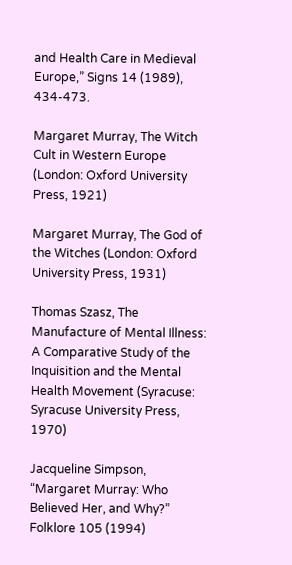and Health Care in Medieval Europe,” Signs 14 (1989), 434-473.

Margaret Murray, The Witch Cult in Western Europe (London: Oxford University Press, 1921)

Margaret Murray, The God of the Witches (London: Oxford University Press, 1931)

Thomas Szasz, The Manufacture of Mental Illness: A Comparative Study of the Inquisition and the Mental Health Movement (Syracuse: Syracuse University Press, 1970)

Jacqueline Simpson, “Margaret Murray: Who Believed Her, and Why?” Folklore 105 (1994)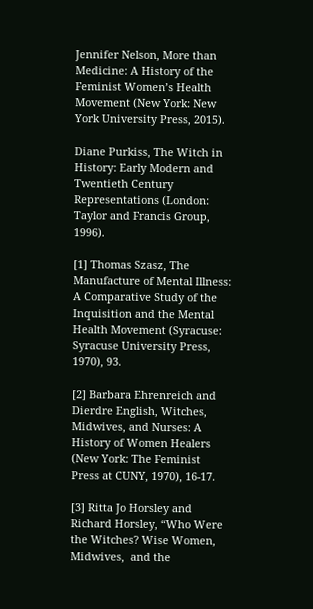Jennifer Nelson, More than Medicine: A History of the Feminist Women’s Health Movement (New York: New York University Press, 2015).

Diane Purkiss, The Witch in History: Early Modern and Twentieth Century Representations (London: Taylor and Francis Group, 1996).

[1] Thomas Szasz, The Manufacture of Mental Illness: A Comparative Study of the Inquisition and the Mental Health Movement (Syracuse: Syracuse University Press, 1970), 93.

[2] Barbara Ehrenreich and Dierdre English, Witches, Midwives, and Nurses: A History of Women Healers (New York: The Feminist Press at CUNY, 1970), 16-17.

[3] Ritta Jo Horsley and Richard Horsley, “Who Were the Witches? Wise Women, Midwives,  and the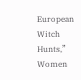European Witch Hunts,” Women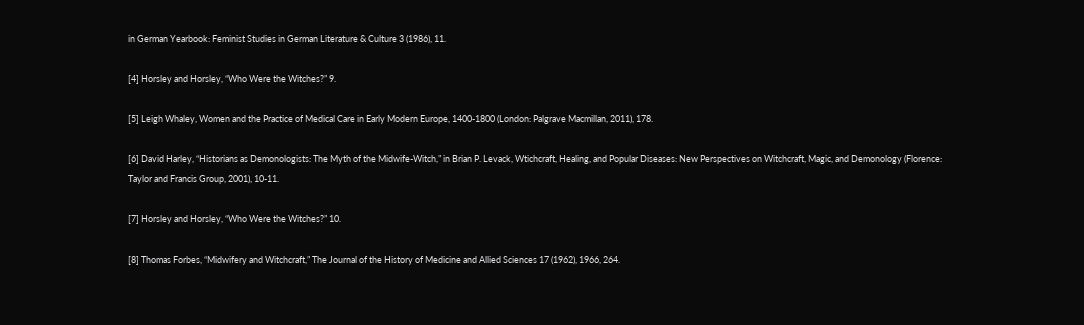in German Yearbook: Feminist Studies in German Literature & Culture 3 (1986), 11.

[4] Horsley and Horsley, “Who Were the Witches?” 9.

[5] Leigh Whaley, Women and the Practice of Medical Care in Early Modern Europe, 1400-1800 (London: Palgrave Macmillan, 2011), 178.

[6] David Harley, “Historians as Demonologists: The Myth of the Midwife-Witch,” in Brian P. Levack, Wtichcraft, Healing, and Popular Diseases: New Perspectives on Witchcraft, Magic, and Demonology (Florence: Taylor and Francis Group, 2001), 10-11.

[7] Horsley and Horsley, “Who Were the Witches?” 10.

[8] Thomas Forbes, “Midwifery and Witchcraft,” The Journal of the History of Medicine and Allied Sciences 17 (1962), 1966, 264.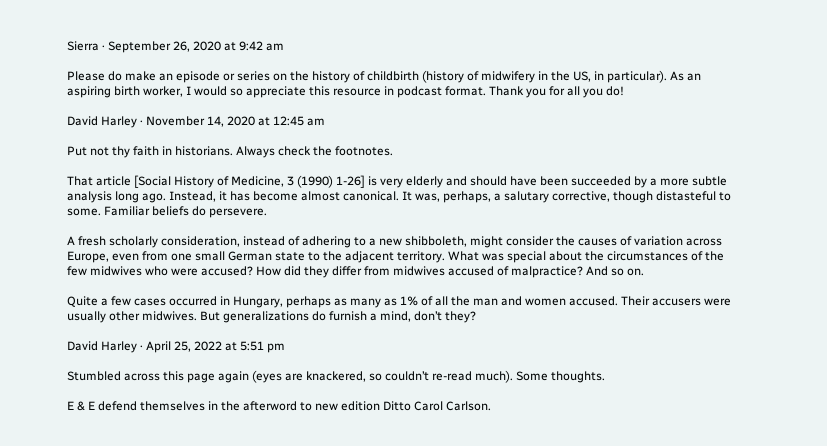Sierra · September 26, 2020 at 9:42 am

Please do make an episode or series on the history of childbirth (history of midwifery in the US, in particular). As an aspiring birth worker, I would so appreciate this resource in podcast format. Thank you for all you do!

David Harley · November 14, 2020 at 12:45 am

Put not thy faith in historians. Always check the footnotes.

That article [Social History of Medicine, 3 (1990) 1-26] is very elderly and should have been succeeded by a more subtle analysis long ago. Instead, it has become almost canonical. It was, perhaps, a salutary corrective, though distasteful to some. Familiar beliefs do persevere.

A fresh scholarly consideration, instead of adhering to a new shibboleth, might consider the causes of variation across Europe, even from one small German state to the adjacent territory. What was special about the circumstances of the few midwives who were accused? How did they differ from midwives accused of malpractice? And so on.

Quite a few cases occurred in Hungary, perhaps as many as 1% of all the man and women accused. Their accusers were usually other midwives. But generalizations do furnish a mind, don’t they?

David Harley · April 25, 2022 at 5:51 pm

Stumbled across this page again (eyes are knackered, so couldn’t re-read much). Some thoughts.

E & E defend themselves in the afterword to new edition Ditto Carol Carlson.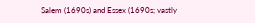Salem (1690s) and Essex (1690s; vastly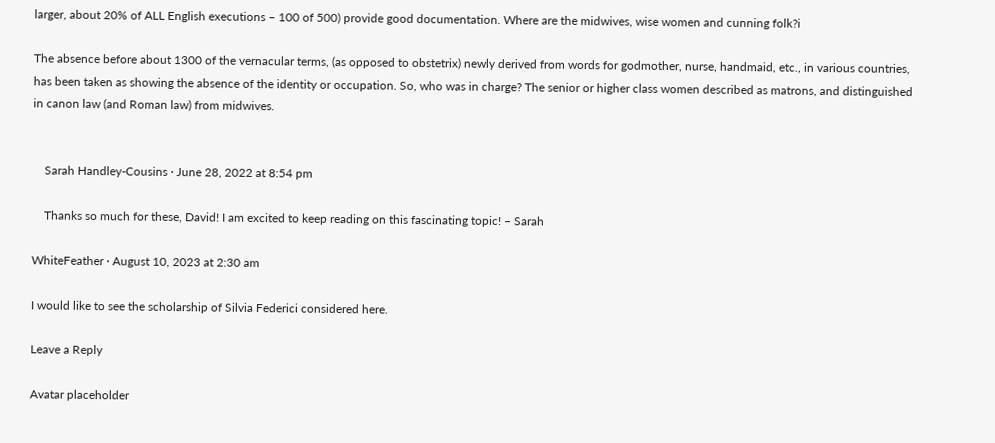larger, about 20% of ALL English executions – 100 of 500) provide good documentation. Where are the midwives, wise women and cunning folk?i

The absence before about 1300 of the vernacular terms, (as opposed to obstetrix) newly derived from words for godmother, nurse, handmaid, etc., in various countries, has been taken as showing the absence of the identity or occupation. So, who was in charge? The senior or higher class women described as matrons, and distinguished in canon law (and Roman law) from midwives.


    Sarah Handley-Cousins · June 28, 2022 at 8:54 pm

    Thanks so much for these, David! I am excited to keep reading on this fascinating topic! – Sarah

WhiteFeather · August 10, 2023 at 2:30 am

I would like to see the scholarship of Silvia Federici considered here.

Leave a Reply

Avatar placeholder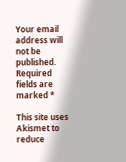Your email address will not be published. Required fields are marked *

This site uses Akismet to reduce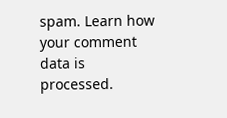spam. Learn how your comment data is processed.